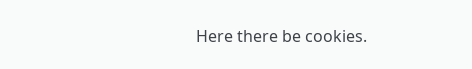Here there be cookies.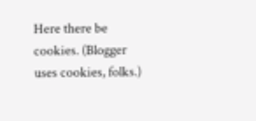Here there be cookies. (Blogger uses cookies, folks.)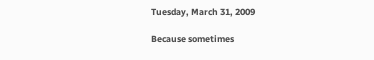Tuesday, March 31, 2009

Because sometimes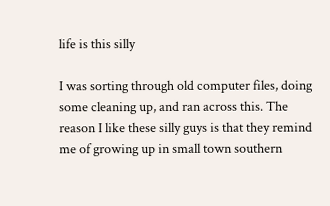life is this silly

I was sorting through old computer files, doing some cleaning up, and ran across this. The reason I like these silly guys is that they remind me of growing up in small town southern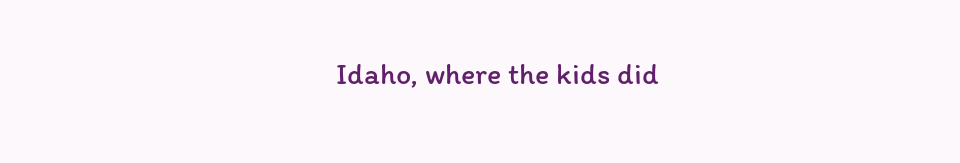Idaho, where the kids did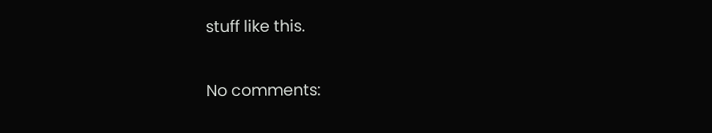stuff like this.

No comments: